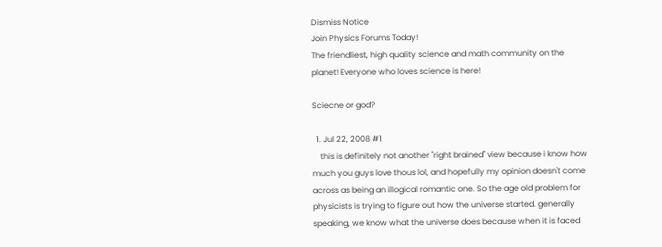Dismiss Notice
Join Physics Forums Today!
The friendliest, high quality science and math community on the planet! Everyone who loves science is here!

Sciecne or god?

  1. Jul 22, 2008 #1
    this is definitely not another "right brained" view because i know how much you guys love thous lol, and hopefully my opinion doesn't come across as being an illogical romantic one. So the age old problem for physicists is trying to figure out how the universe started. generally speaking, we know what the universe does because when it is faced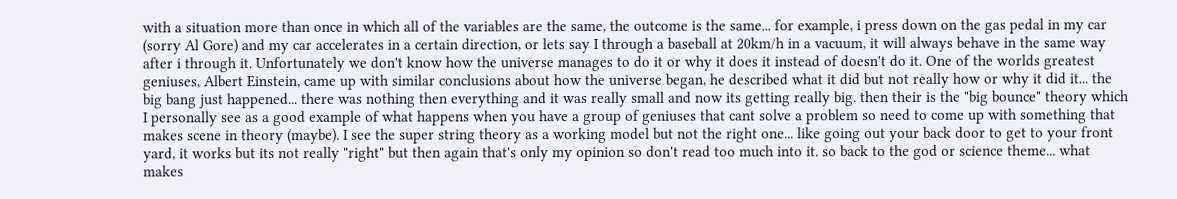with a situation more than once in which all of the variables are the same, the outcome is the same... for example, i press down on the gas pedal in my car (sorry Al Gore) and my car accelerates in a certain direction, or lets say I through a baseball at 20km/h in a vacuum, it will always behave in the same way after i through it. Unfortunately we don't know how the universe manages to do it or why it does it instead of doesn't do it. One of the worlds greatest geniuses, Albert Einstein, came up with similar conclusions about how the universe began, he described what it did but not really how or why it did it... the big bang just happened... there was nothing then everything and it was really small and now its getting really big. then their is the "big bounce" theory which I personally see as a good example of what happens when you have a group of geniuses that cant solve a problem so need to come up with something that makes scene in theory (maybe). I see the super string theory as a working model but not the right one... like going out your back door to get to your front yard, it works but its not really "right" but then again that's only my opinion so don't read too much into it. so back to the god or science theme... what makes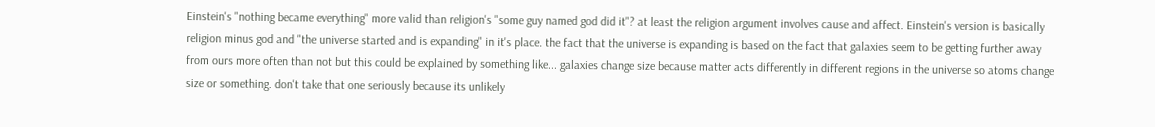Einstein's "nothing became everything" more valid than religion's "some guy named god did it"? at least the religion argument involves cause and affect. Einstein's version is basically religion minus god and "the universe started and is expanding" in it's place. the fact that the universe is expanding is based on the fact that galaxies seem to be getting further away from ours more often than not but this could be explained by something like... galaxies change size because matter acts differently in different regions in the universe so atoms change size or something. don't take that one seriously because its unlikely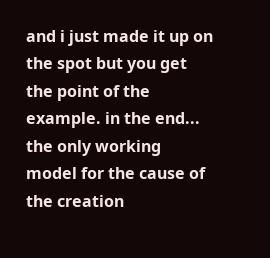and i just made it up on the spot but you get the point of the example. in the end... the only working model for the cause of the creation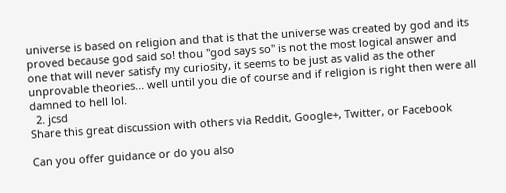universe is based on religion and that is that the universe was created by god and its proved because god said so! thou "god says so" is not the most logical answer and one that will never satisfy my curiosity, it seems to be just as valid as the other unprovable theories... well until you die of course and if religion is right then were all damned to hell lol.
  2. jcsd
Share this great discussion with others via Reddit, Google+, Twitter, or Facebook

Can you offer guidance or do you also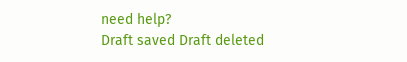need help?
Draft saved Draft deleted